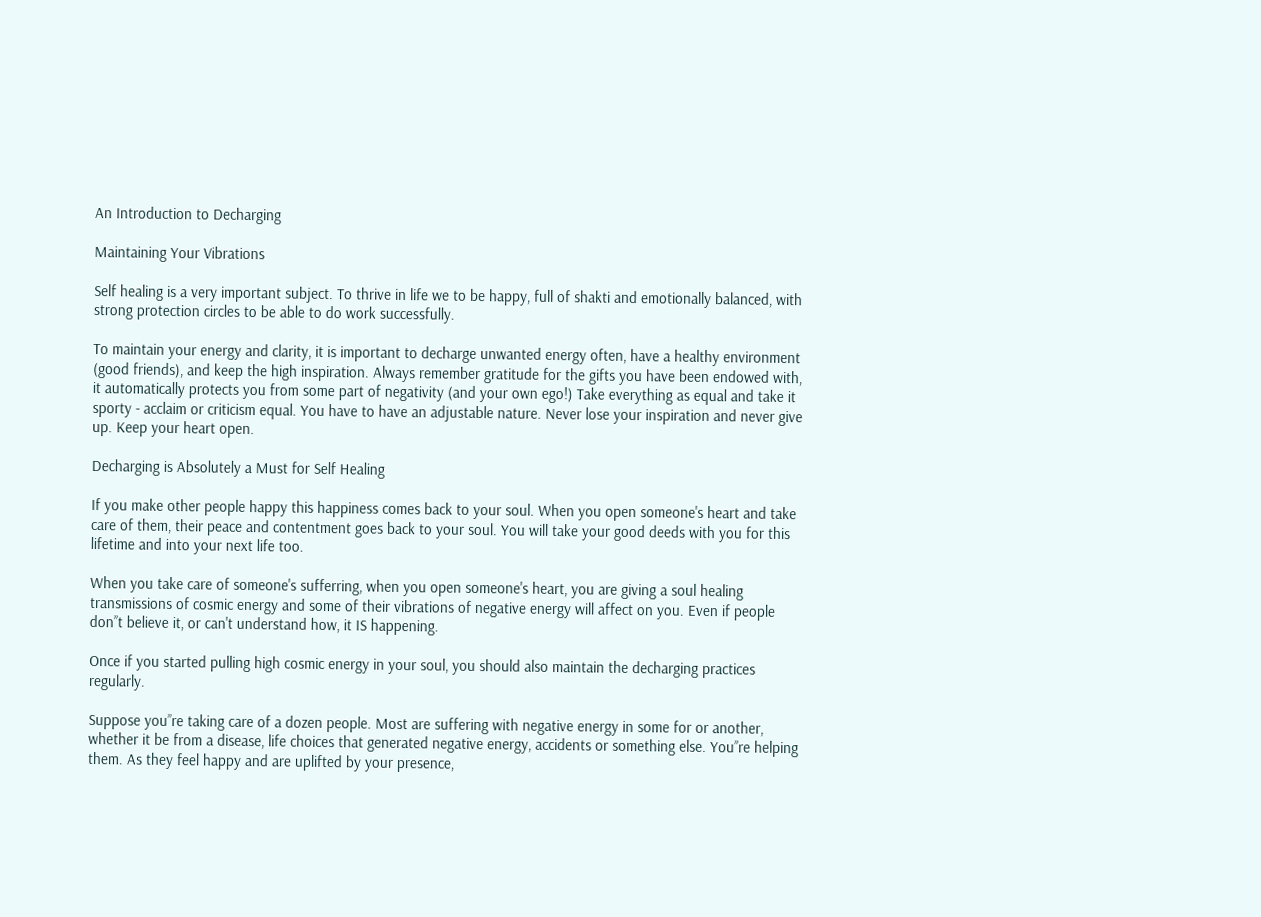An Introduction to Decharging

Maintaining Your Vibrations

Self healing is a very important subject. To thrive in life we to be happy, full of shakti and emotionally balanced, with strong protection circles to be able to do work successfully.

To maintain your energy and clarity, it is important to decharge unwanted energy often, have a healthy environment (good friends), and keep the high inspiration. Always remember gratitude for the gifts you have been endowed with, it automatically protects you from some part of negativity (and your own ego!) Take everything as equal and take it sporty - acclaim or criticism equal. You have to have an adjustable nature. Never lose your inspiration and never give up. Keep your heart open.

Decharging is Absolutely a Must for Self Healing

If you make other people happy this happiness comes back to your soul. When you open someone's heart and take care of them, their peace and contentment goes back to your soul. You will take your good deeds with you for this lifetime and into your next life too.

When you take care of someone's sufferring, when you open someone's heart, you are giving a soul healing transmissions of cosmic energy and some of their vibrations of negative energy will affect on you. Even if people don’’t believe it, or can't understand how, it IS happening.

Once if you started pulling high cosmic energy in your soul, you should also maintain the decharging practices regularly.

Suppose you’’re taking care of a dozen people. Most are suffering with negative energy in some for or another, whether it be from a disease, life choices that generated negative energy, accidents or something else. You’’re helping them. As they feel happy and are uplifted by your presence,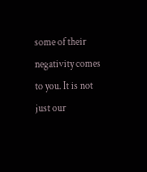some of their negativity comes to you. It is not just our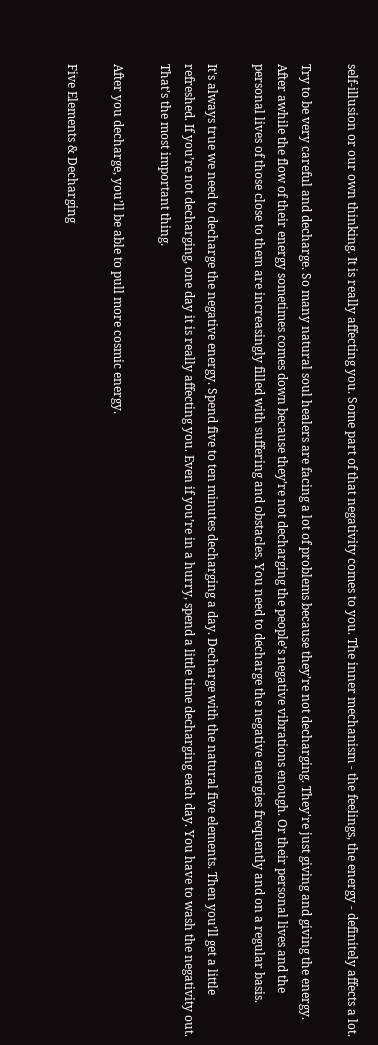self-illusion or our own thinking. It is really affecting you. Some part of that negativity comes to you. The inner mechanism - the feelings, the energy - definitely affects a lot.

Try to be very careful and decharge. So many natural soul healers are facing a lot of problems because they’re not decharging. They're just giving and giving the energy. After awhile the flow of their energy sometimes comes down because they’re not decharging the people’s negative vibrations enough. Or their personal lives and the personal lives of those close to them are increasingly filled with suffering and obstacles. You need to decharge the negative energies frequently and on a regular basis.

It's always true we need to decharge the negative energy. Spend five to ten minutes decharging a day. Decharge with the natural five elements. Then you’ll get a little refreshed. If you’re not decharging, one day it is really affecting you. Even if you’re in a hurry, spend a little time decharging each day. You have to wash the negativity out. That’s the most important thing.

After you decharge, you’ll be able to pull more cosmic energy.

Five Elements & Decharging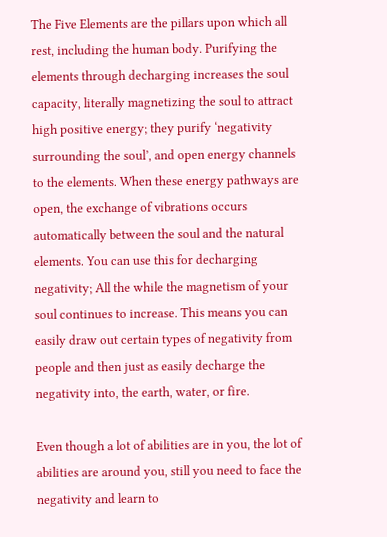The Five Elements are the pillars upon which all rest, including the human body. Purifying the elements through decharging increases the soul capacity, literally magnetizing the soul to attract high positive energy; they purify ‘negativity surrounding the soul’, and open energy channels to the elements. When these energy pathways are open, the exchange of vibrations occurs automatically between the soul and the natural elements. You can use this for decharging negativity; All the while the magnetism of your soul continues to increase. This means you can easily draw out certain types of negativity from people and then just as easily decharge the negativity into, the earth, water, or fire.

Even though a lot of abilities are in you, the lot of abilities are around you, still you need to face the negativity and learn to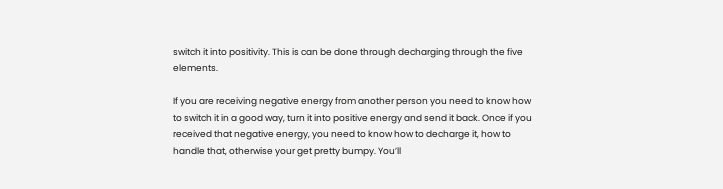switch it into positivity. This is can be done through decharging through the five elements.

If you are receiving negative energy from another person you need to know how to switch it in a good way, turn it into positive energy and send it back. Once if you received that negative energy, you need to know how to decharge it, how to handle that, otherwise your get pretty bumpy. You’ll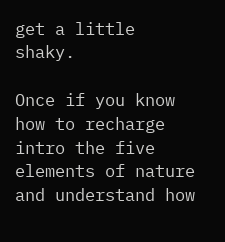get a little shaky.

Once if you know how to recharge intro the five elements of nature and understand how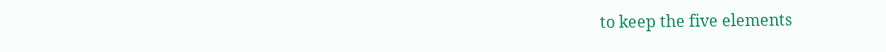to keep the five elements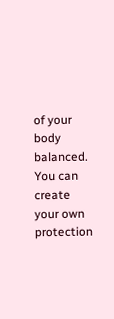of your body balanced. You can create your own protection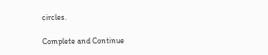circles.

Complete and Continue